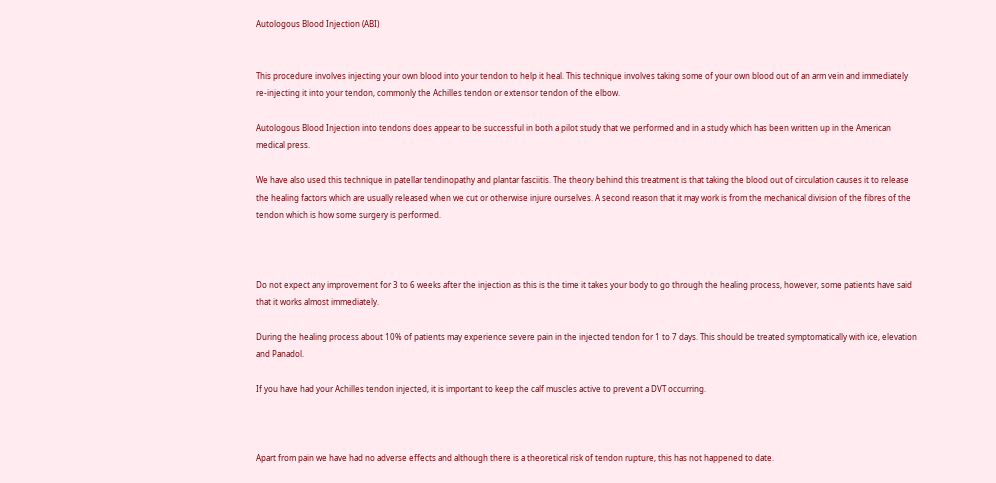Autologous Blood Injection (ABI)


This procedure involves injecting your own blood into your tendon to help it heal. This technique involves taking some of your own blood out of an arm vein and immediately re-injecting it into your tendon, commonly the Achilles tendon or extensor tendon of the elbow.

Autologous Blood Injection into tendons does appear to be successful in both a pilot study that we performed and in a study which has been written up in the American medical press.

We have also used this technique in patellar tendinopathy and plantar fasciitis. The theory behind this treatment is that taking the blood out of circulation causes it to release the healing factors which are usually released when we cut or otherwise injure ourselves. A second reason that it may work is from the mechanical division of the fibres of the tendon which is how some surgery is performed.



Do not expect any improvement for 3 to 6 weeks after the injection as this is the time it takes your body to go through the healing process, however, some patients have said that it works almost immediately.

During the healing process about 10% of patients may experience severe pain in the injected tendon for 1 to 7 days. This should be treated symptomatically with ice, elevation and Panadol.

If you have had your Achilles tendon injected, it is important to keep the calf muscles active to prevent a DVT occurring.



Apart from pain we have had no adverse effects and although there is a theoretical risk of tendon rupture, this has not happened to date.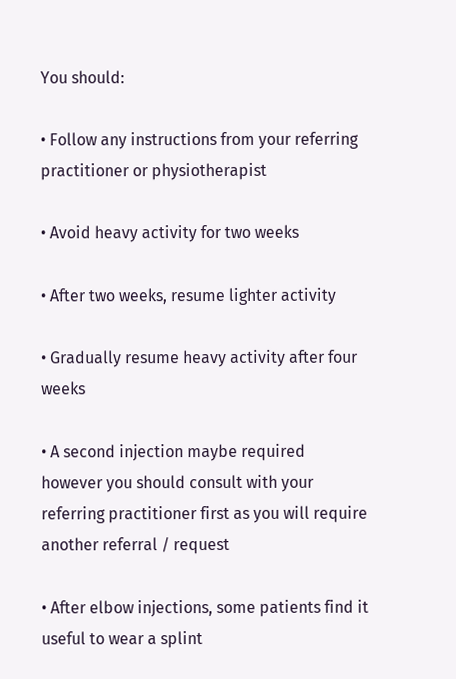You should:

• Follow any instructions from your referring practitioner or physiotherapist

• Avoid heavy activity for two weeks

• After two weeks, resume lighter activity

• Gradually resume heavy activity after four weeks

• A second injection maybe required however you should consult with your referring practitioner first as you will require another referral / request

• After elbow injections, some patients find it useful to wear a splint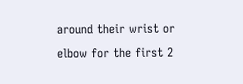around their wrist or elbow for the first 2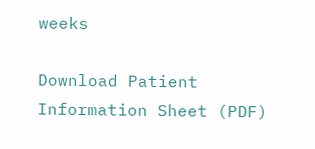weeks

Download Patient Information Sheet (PDF)